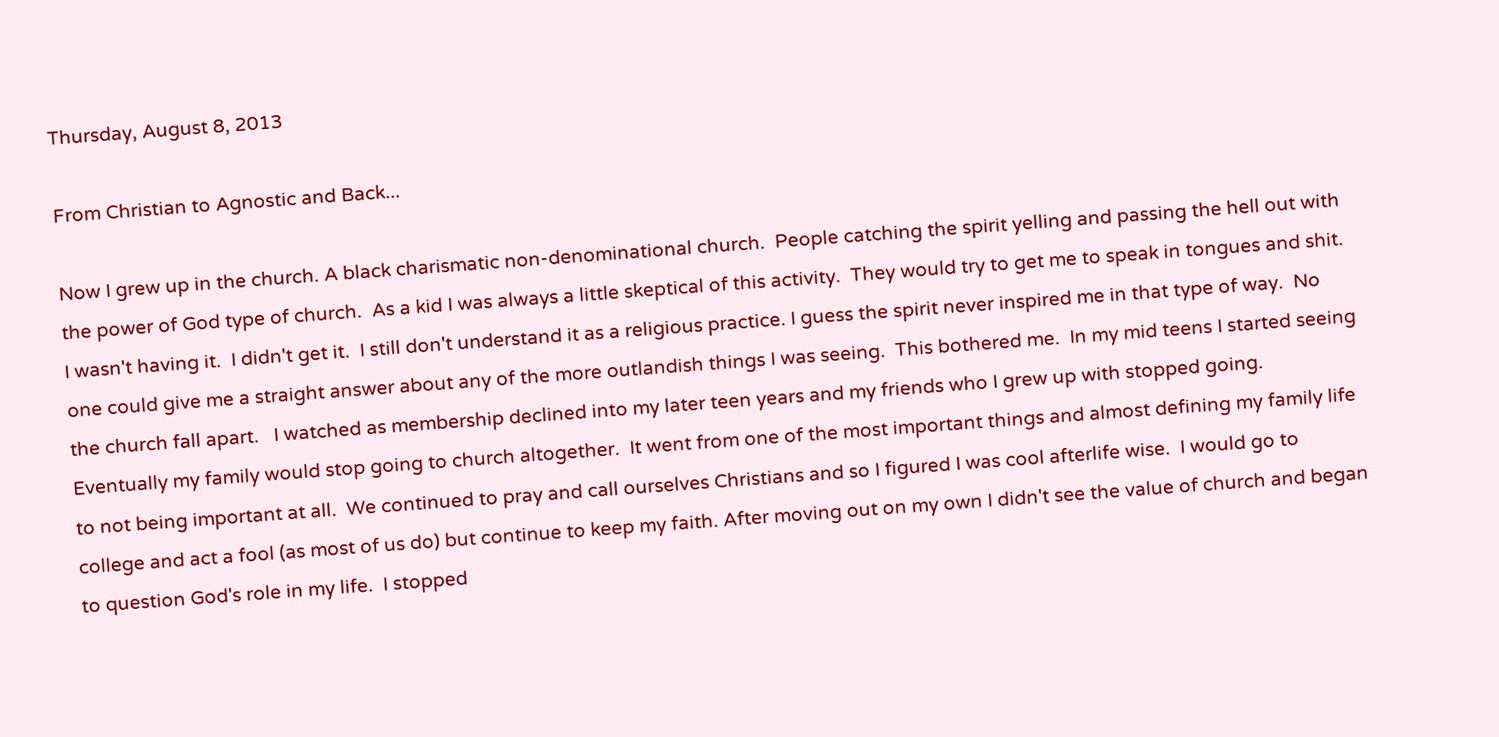Thursday, August 8, 2013

From Christian to Agnostic and Back...

Now I grew up in the church. A black charismatic non-denominational church.  People catching the spirit yelling and passing the hell out with the power of God type of church.  As a kid I was always a little skeptical of this activity.  They would try to get me to speak in tongues and shit.  I wasn't having it.  I didn't get it.  I still don't understand it as a religious practice. I guess the spirit never inspired me in that type of way.  No one could give me a straight answer about any of the more outlandish things I was seeing.  This bothered me.  In my mid teens I started seeing the church fall apart.   I watched as membership declined into my later teen years and my friends who I grew up with stopped going.  Eventually my family would stop going to church altogether.  It went from one of the most important things and almost defining my family life to not being important at all.  We continued to pray and call ourselves Christians and so I figured I was cool afterlife wise.  I would go to college and act a fool (as most of us do) but continue to keep my faith. After moving out on my own I didn't see the value of church and began to question God's role in my life.  I stopped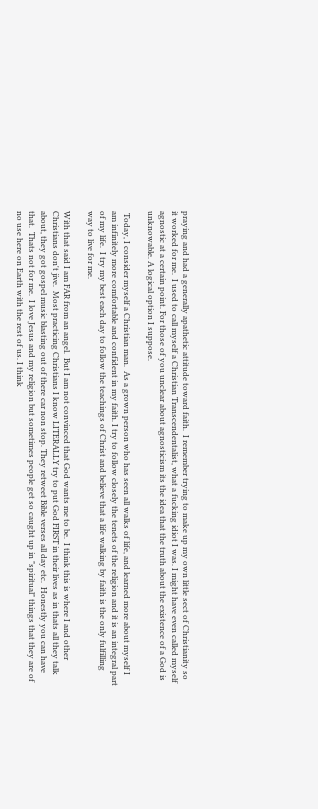praying and had a generally apathetic attitude toward faith.  I remember trying to make up my own little sect of Christianity so it worked for me.  I used to call myself a Christian Transcendentalist, what a fucking idiot I was. I might have even called myself agnostic at a certain point. For those of you unclear about agnosticism its the idea that the truth about the existence of a God is unknowable. A logical option I suppose.

 Today, I consider myself a Christian man.  As a grown person who has seen all walks of life, and learned more about myself I am infinitely more comfortable and confident in my faith. I try to follow closely the tenets of the religion and it is an integral part of my life.  I try my best each day to follow the teachings of Christ and believe that a life walking by faith is the only fulfilling way to live for me.

With that said I am FAR from an angel.  But I am not convinced that God wants me to be.  I think this is where I and other Christians don't jive.  Most practicing Christians I know LITERALLY try to put God FIRST in their lives as in thats all they talk about, they got gospel music blasting out of there car non stop. They retweet Bible verses all day etc.  Honestly you can have that.  Thats not for me.  I love Jesus and my religion but sometimes people get so caught up in "spiritual" things that they are of no use here on Earth with the rest of us. I think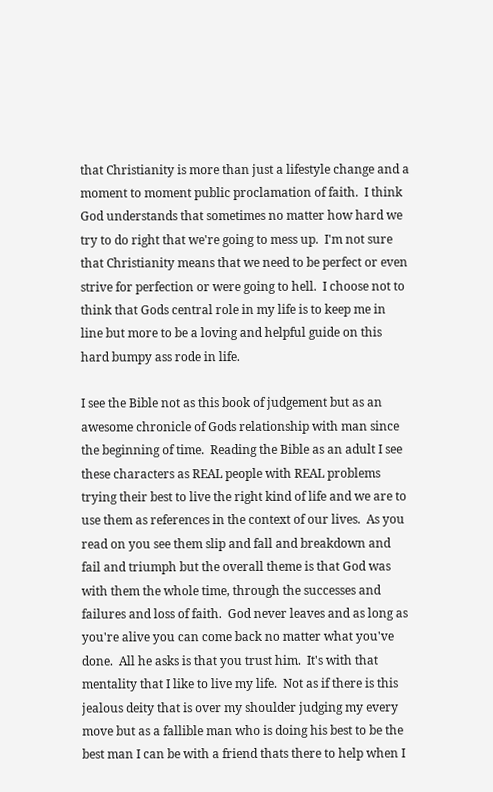that Christianity is more than just a lifestyle change and a moment to moment public proclamation of faith.  I think God understands that sometimes no matter how hard we try to do right that we're going to mess up.  I'm not sure that Christianity means that we need to be perfect or even strive for perfection or were going to hell.  I choose not to think that Gods central role in my life is to keep me in line but more to be a loving and helpful guide on this hard bumpy ass rode in life.

I see the Bible not as this book of judgement but as an awesome chronicle of Gods relationship with man since the beginning of time.  Reading the Bible as an adult I see these characters as REAL people with REAL problems trying their best to live the right kind of life and we are to use them as references in the context of our lives.  As you read on you see them slip and fall and breakdown and fail and triumph but the overall theme is that God was with them the whole time, through the successes and failures and loss of faith.  God never leaves and as long as you're alive you can come back no matter what you've done.  All he asks is that you trust him.  It's with that mentality that I like to live my life.  Not as if there is this jealous deity that is over my shoulder judging my every move but as a fallible man who is doing his best to be the best man I can be with a friend thats there to help when I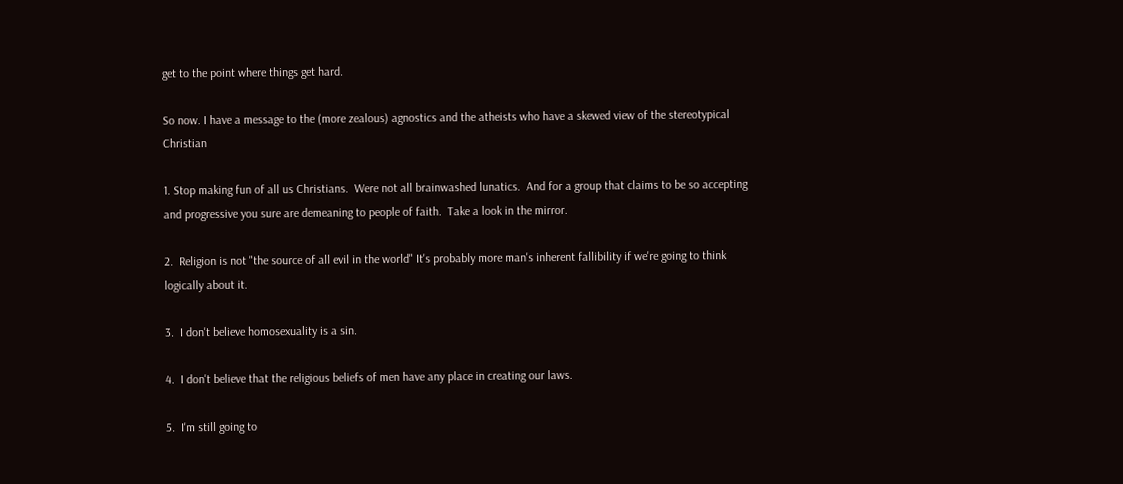get to the point where things get hard.

So now. I have a message to the (more zealous) agnostics and the atheists who have a skewed view of the stereotypical Christian

1. Stop making fun of all us Christians.  Were not all brainwashed lunatics.  And for a group that claims to be so accepting and progressive you sure are demeaning to people of faith.  Take a look in the mirror.

2.  Religion is not "the source of all evil in the world" It's probably more man's inherent fallibility if we're going to think logically about it.

3.  I don't believe homosexuality is a sin.

4.  I don't believe that the religious beliefs of men have any place in creating our laws.

5.  I'm still going to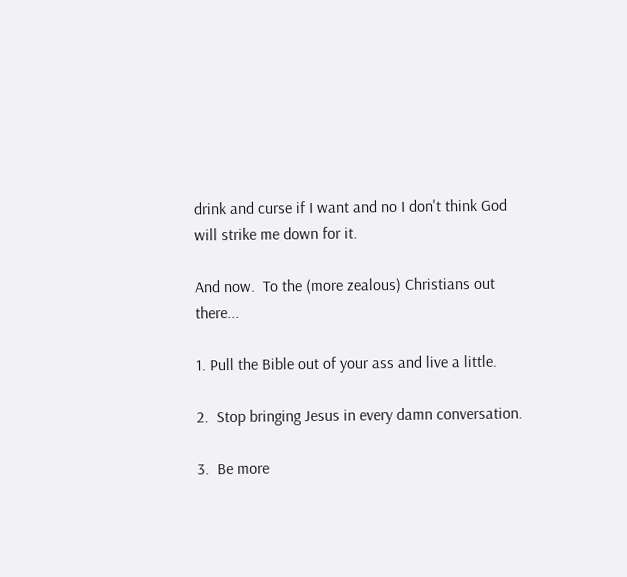drink and curse if I want and no I don't think God will strike me down for it.

And now.  To the (more zealous) Christians out there...

1. Pull the Bible out of your ass and live a little.

2.  Stop bringing Jesus in every damn conversation.

3.  Be more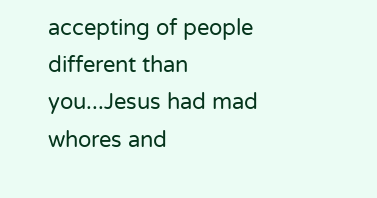accepting of people different than you...Jesus had mad whores and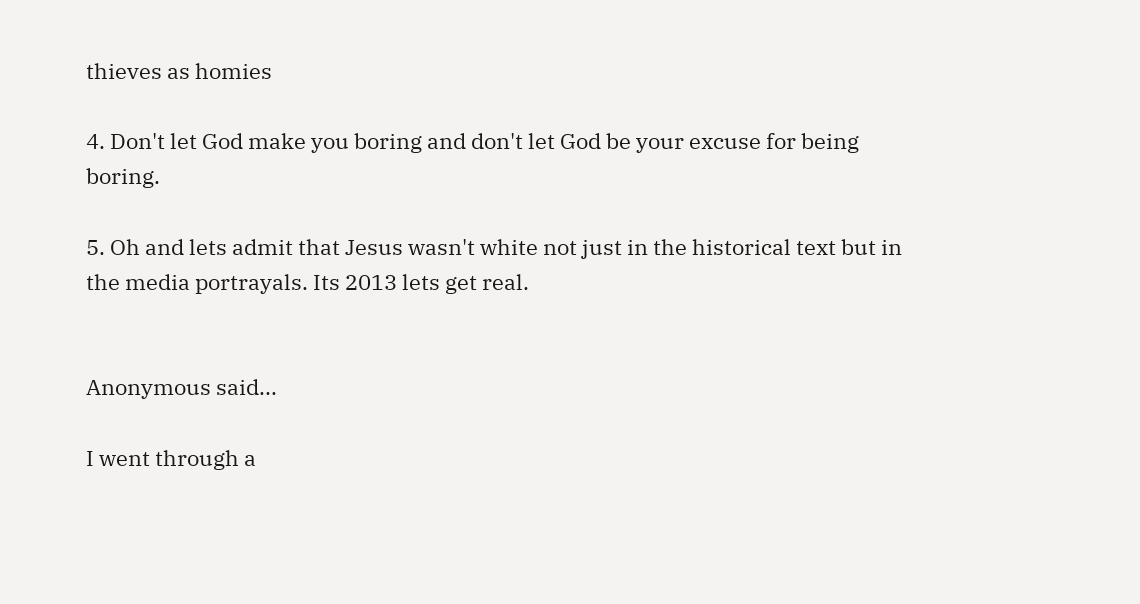thieves as homies

4. Don't let God make you boring and don't let God be your excuse for being boring.

5. Oh and lets admit that Jesus wasn't white not just in the historical text but in the media portrayals. Its 2013 lets get real.


Anonymous said...

I went through a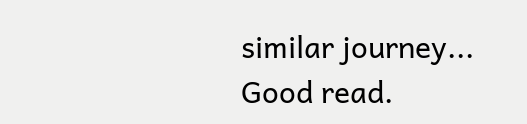similar journey... Good read.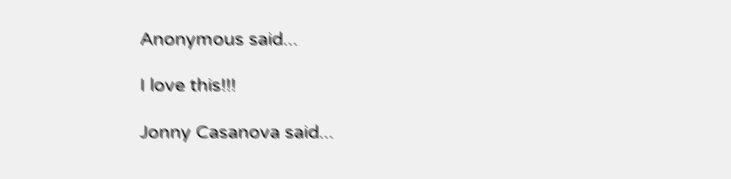Anonymous said...

I love this!!!

Jonny Casanova said...